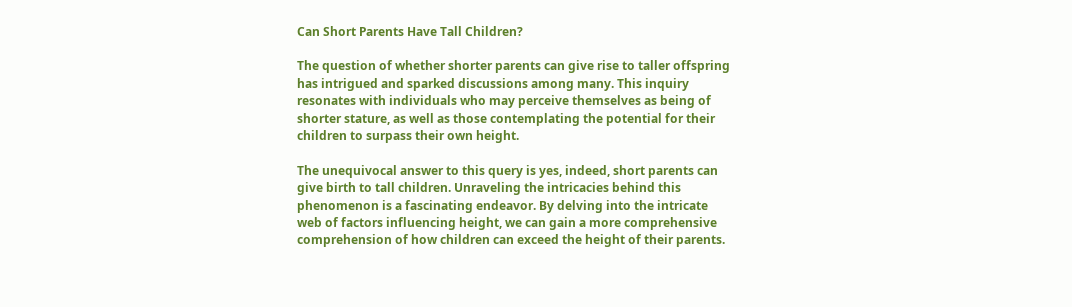Can Short Parents Have Tall Children?

The question of whether shorter parents can give rise to taller offspring has intrigued and sparked discussions among many. This inquiry resonates with individuals who may perceive themselves as being of shorter stature, as well as those contemplating the potential for their children to surpass their own height.

The unequivocal answer to this query is yes, indeed, short parents can give birth to tall children. Unraveling the intricacies behind this phenomenon is a fascinating endeavor. By delving into the intricate web of factors influencing height, we can gain a more comprehensive comprehension of how children can exceed the height of their parents.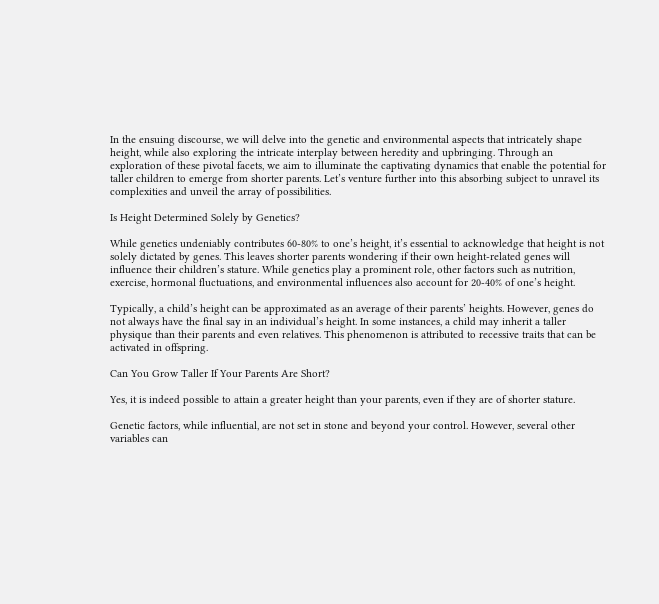In the ensuing discourse, we will delve into the genetic and environmental aspects that intricately shape height, while also exploring the intricate interplay between heredity and upbringing. Through an exploration of these pivotal facets, we aim to illuminate the captivating dynamics that enable the potential for taller children to emerge from shorter parents. Let’s venture further into this absorbing subject to unravel its complexities and unveil the array of possibilities.

Is Height Determined Solely by Genetics?

While genetics undeniably contributes 60-80% to one’s height, it’s essential to acknowledge that height is not solely dictated by genes. This leaves shorter parents wondering if their own height-related genes will influence their children’s stature. While genetics play a prominent role, other factors such as nutrition, exercise, hormonal fluctuations, and environmental influences also account for 20-40% of one’s height.

Typically, a child’s height can be approximated as an average of their parents’ heights. However, genes do not always have the final say in an individual’s height. In some instances, a child may inherit a taller physique than their parents and even relatives. This phenomenon is attributed to recessive traits that can be activated in offspring.

Can You Grow Taller If Your Parents Are Short?

Yes, it is indeed possible to attain a greater height than your parents, even if they are of shorter stature.

Genetic factors, while influential, are not set in stone and beyond your control. However, several other variables can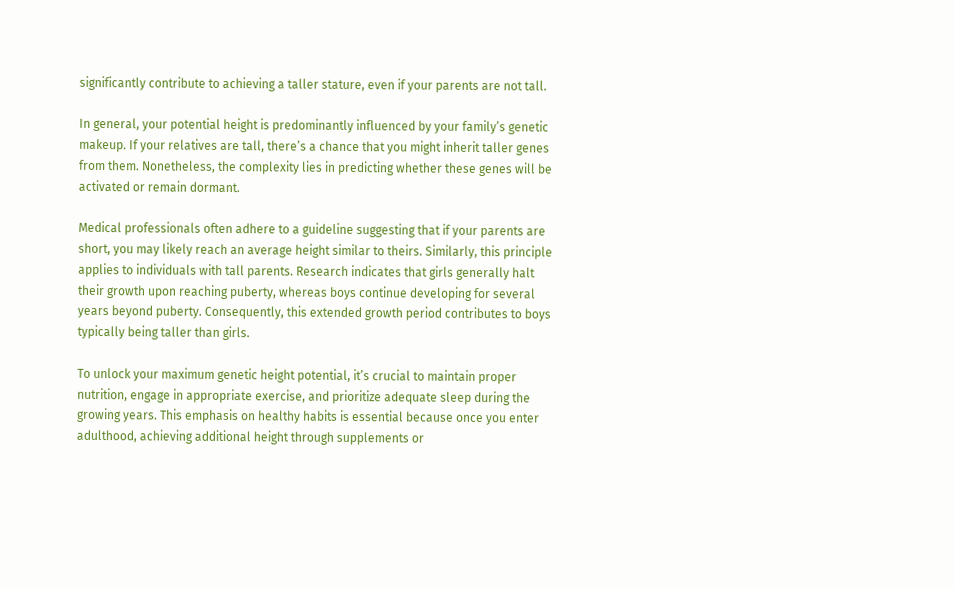significantly contribute to achieving a taller stature, even if your parents are not tall.

In general, your potential height is predominantly influenced by your family’s genetic makeup. If your relatives are tall, there’s a chance that you might inherit taller genes from them. Nonetheless, the complexity lies in predicting whether these genes will be activated or remain dormant.

Medical professionals often adhere to a guideline suggesting that if your parents are short, you may likely reach an average height similar to theirs. Similarly, this principle applies to individuals with tall parents. Research indicates that girls generally halt their growth upon reaching puberty, whereas boys continue developing for several years beyond puberty. Consequently, this extended growth period contributes to boys typically being taller than girls.

To unlock your maximum genetic height potential, it’s crucial to maintain proper nutrition, engage in appropriate exercise, and prioritize adequate sleep during the growing years. This emphasis on healthy habits is essential because once you enter adulthood, achieving additional height through supplements or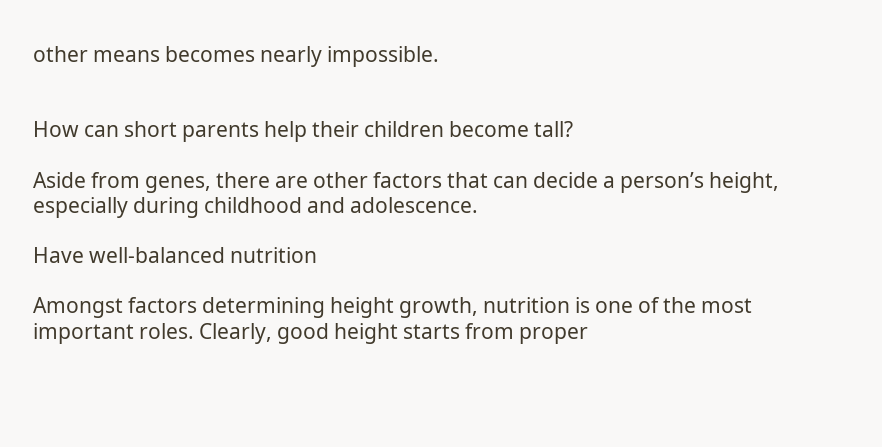other means becomes nearly impossible.


How can short parents help their children become tall?

Aside from genes, there are other factors that can decide a person’s height, especially during childhood and adolescence.

Have well-balanced nutrition

Amongst factors determining height growth, nutrition is one of the most important roles. Clearly, good height starts from proper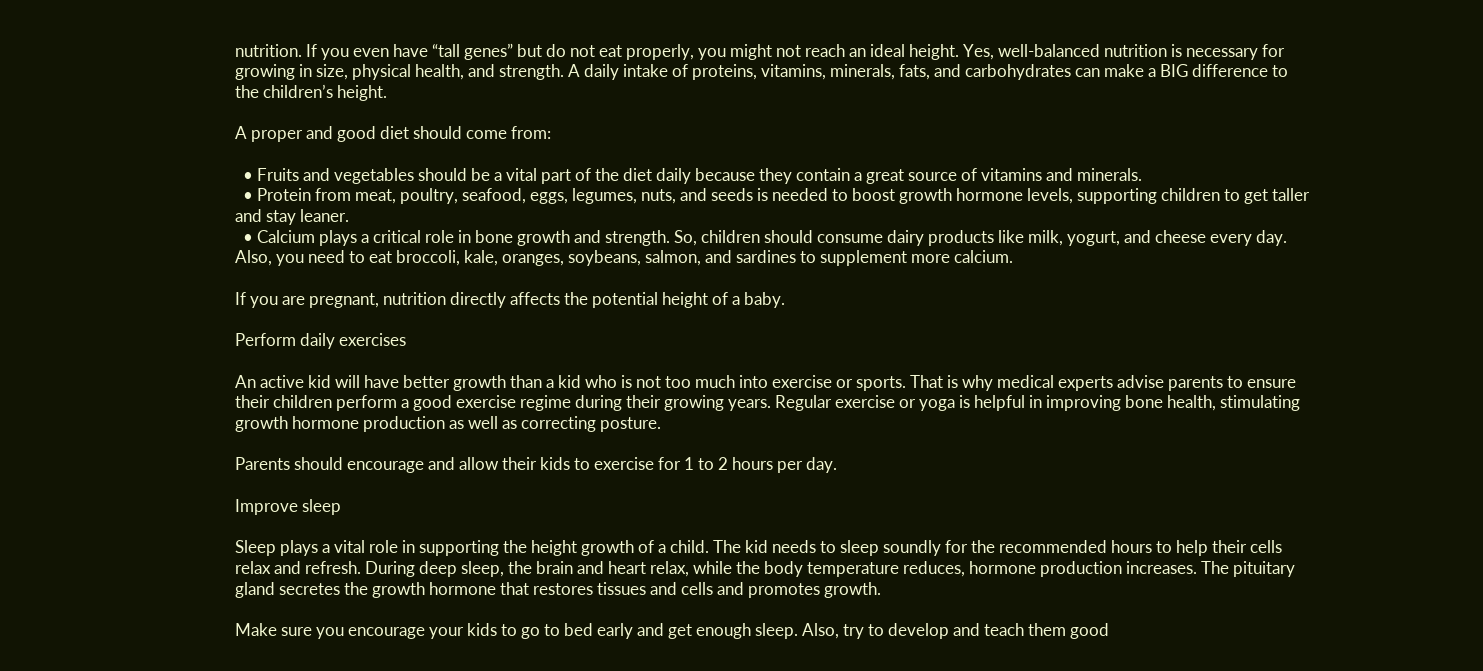nutrition. If you even have “tall genes” but do not eat properly, you might not reach an ideal height. Yes, well-balanced nutrition is necessary for growing in size, physical health, and strength. A daily intake of proteins, vitamins, minerals, fats, and carbohydrates can make a BIG difference to the children’s height.

A proper and good diet should come from:

  • Fruits and vegetables should be a vital part of the diet daily because they contain a great source of vitamins and minerals.
  • Protein from meat, poultry, seafood, eggs, legumes, nuts, and seeds is needed to boost growth hormone levels, supporting children to get taller and stay leaner.
  • Calcium plays a critical role in bone growth and strength. So, children should consume dairy products like milk, yogurt, and cheese every day. Also, you need to eat broccoli, kale, oranges, soybeans, salmon, and sardines to supplement more calcium.

If you are pregnant, nutrition directly affects the potential height of a baby.

Perform daily exercises

An active kid will have better growth than a kid who is not too much into exercise or sports. That is why medical experts advise parents to ensure their children perform a good exercise regime during their growing years. Regular exercise or yoga is helpful in improving bone health, stimulating growth hormone production as well as correcting posture.

Parents should encourage and allow their kids to exercise for 1 to 2 hours per day.

Improve sleep

Sleep plays a vital role in supporting the height growth of a child. The kid needs to sleep soundly for the recommended hours to help their cells relax and refresh. During deep sleep, the brain and heart relax, while the body temperature reduces, hormone production increases. The pituitary gland secretes the growth hormone that restores tissues and cells and promotes growth.

Make sure you encourage your kids to go to bed early and get enough sleep. Also, try to develop and teach them good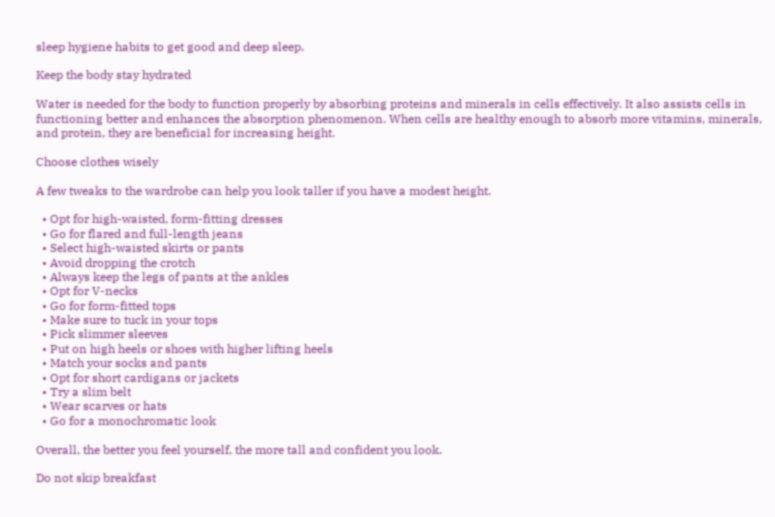sleep hygiene habits to get good and deep sleep.

Keep the body stay hydrated

Water is needed for the body to function properly by absorbing proteins and minerals in cells effectively. It also assists cells in functioning better and enhances the absorption phenomenon. When cells are healthy enough to absorb more vitamins, minerals, and protein, they are beneficial for increasing height.

Choose clothes wisely

A few tweaks to the wardrobe can help you look taller if you have a modest height.

  • Opt for high-waisted, form-fitting dresses
  • Go for flared and full-length jeans
  • Select high-waisted skirts or pants
  • Avoid dropping the crotch
  • Always keep the legs of pants at the ankles
  • Opt for V-necks
  • Go for form-fitted tops
  • Make sure to tuck in your tops
  • Pick slimmer sleeves
  • Put on high heels or shoes with higher lifting heels
  • Match your socks and pants
  • Opt for short cardigans or jackets
  • Try a slim belt
  • Wear scarves or hats
  • Go for a monochromatic look

Overall, the better you feel yourself, the more tall and confident you look.

Do not skip breakfast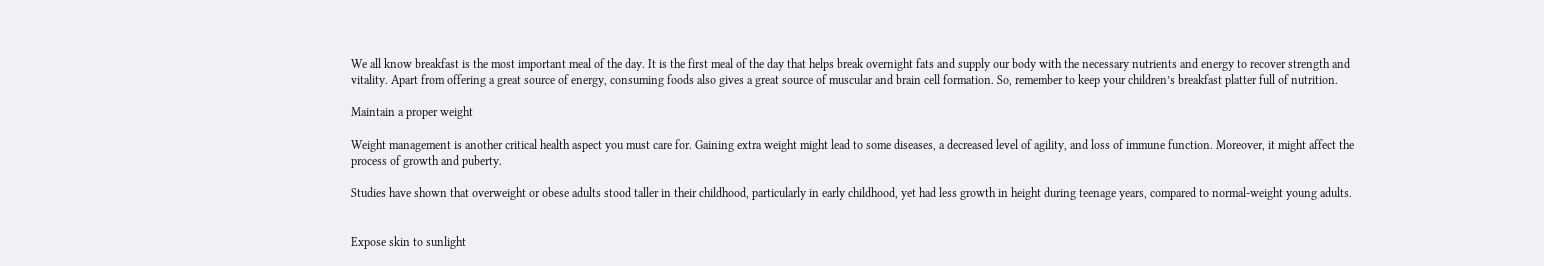We all know breakfast is the most important meal of the day. It is the first meal of the day that helps break overnight fats and supply our body with the necessary nutrients and energy to recover strength and vitality. Apart from offering a great source of energy, consuming foods also gives a great source of muscular and brain cell formation. So, remember to keep your children’s breakfast platter full of nutrition.

Maintain a proper weight

Weight management is another critical health aspect you must care for. Gaining extra weight might lead to some diseases, a decreased level of agility, and loss of immune function. Moreover, it might affect the process of growth and puberty.

Studies have shown that overweight or obese adults stood taller in their childhood, particularly in early childhood, yet had less growth in height during teenage years, compared to normal-weight young adults.


Expose skin to sunlight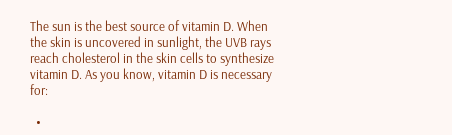The sun is the best source of vitamin D. When the skin is uncovered in sunlight, the UVB rays reach cholesterol in the skin cells to synthesize vitamin D. As you know, vitamin D is necessary for:

  •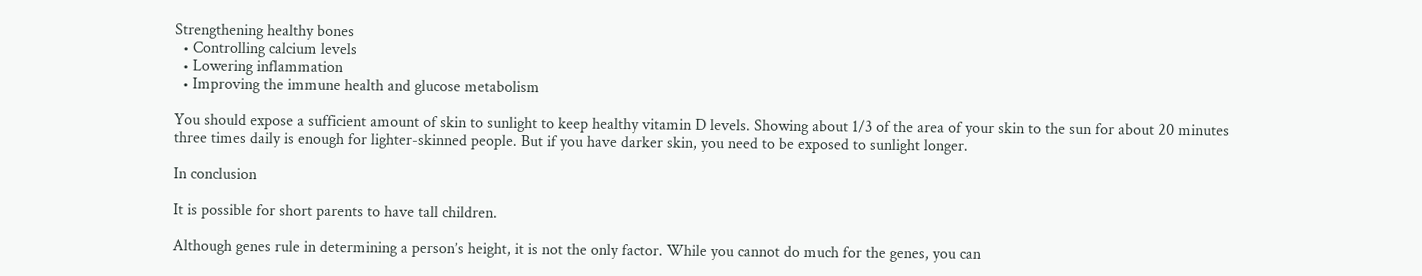Strengthening healthy bones
  • Controlling calcium levels
  • Lowering inflammation
  • Improving the immune health and glucose metabolism

You should expose a sufficient amount of skin to sunlight to keep healthy vitamin D levels. Showing about 1/3 of the area of your skin to the sun for about 20 minutes three times daily is enough for lighter-skinned people. But if you have darker skin, you need to be exposed to sunlight longer.

In conclusion

It is possible for short parents to have tall children.

Although genes rule in determining a person’s height, it is not the only factor. While you cannot do much for the genes, you can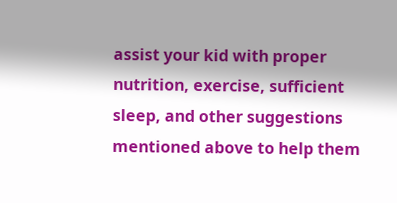assist your kid with proper nutrition, exercise, sufficient sleep, and other suggestions mentioned above to help them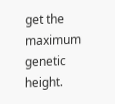get the maximum genetic height.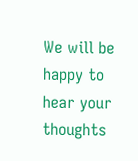We will be happy to hear your thoughts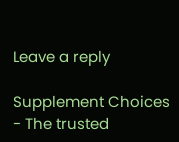Leave a reply

Supplement Choices - The trusted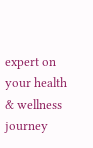expert on your health & wellness journey